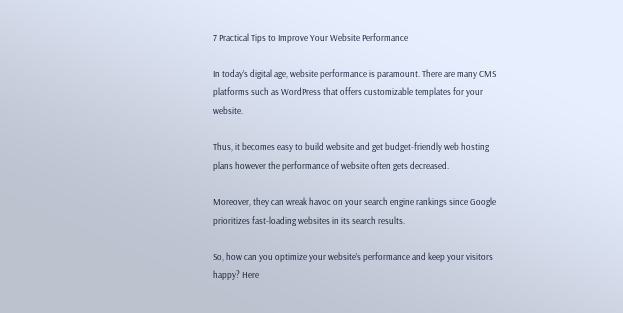7 Practical Tips to Improve Your Website Performance

In today’s digital age, website performance is paramount. There are many CMS platforms such as WordPress that offers customizable templates for your website.

Thus, it becomes easy to build website and get budget-friendly web hosting plans however the performance of website often gets decreased.

Moreover, they can wreak havoc on your search engine rankings since Google prioritizes fast-loading websites in its search results.

So, how can you optimize your website’s performance and keep your visitors happy? Here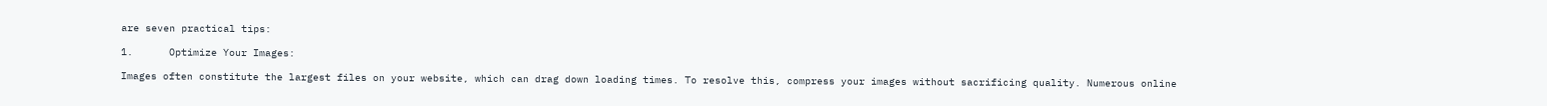are seven practical tips:

1.      Optimize Your Images:

Images often constitute the largest files on your website, which can drag down loading times. To resolve this, compress your images without sacrificing quality. Numerous online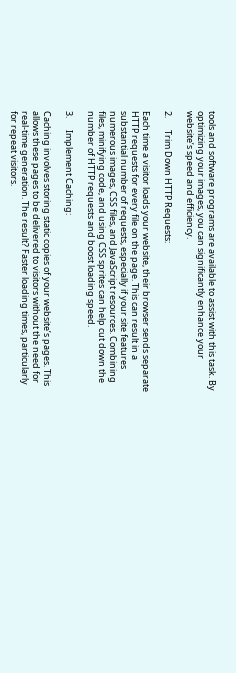tools and software programs are available to assist with this task. By optimizing your images, you can significantly enhance your website’s speed and efficiency.

2.      Trim Down HTTP Requests:

Each time a visitor loads your website, their browser sends separate HTTP requests for every file on the page. This can result in a substantial number of requests, especially if your site features numerous images, CSS files, and JavaScript resources. Combining files, minifying code, and using CSS sprites can help cut down the number of HTTP requests and boost loading speed.

3.      Implement Caching:

Caching involves storing static copies of your website’s pages. This allows these pages to be delivered to visitors without the need for real-time generation. The result? Faster loading times, particularly for repeat visitors.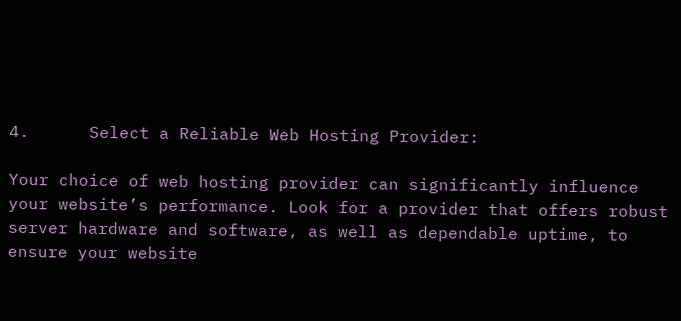4.      Select a Reliable Web Hosting Provider:

Your choice of web hosting provider can significantly influence your website’s performance. Look for a provider that offers robust server hardware and software, as well as dependable uptime, to ensure your website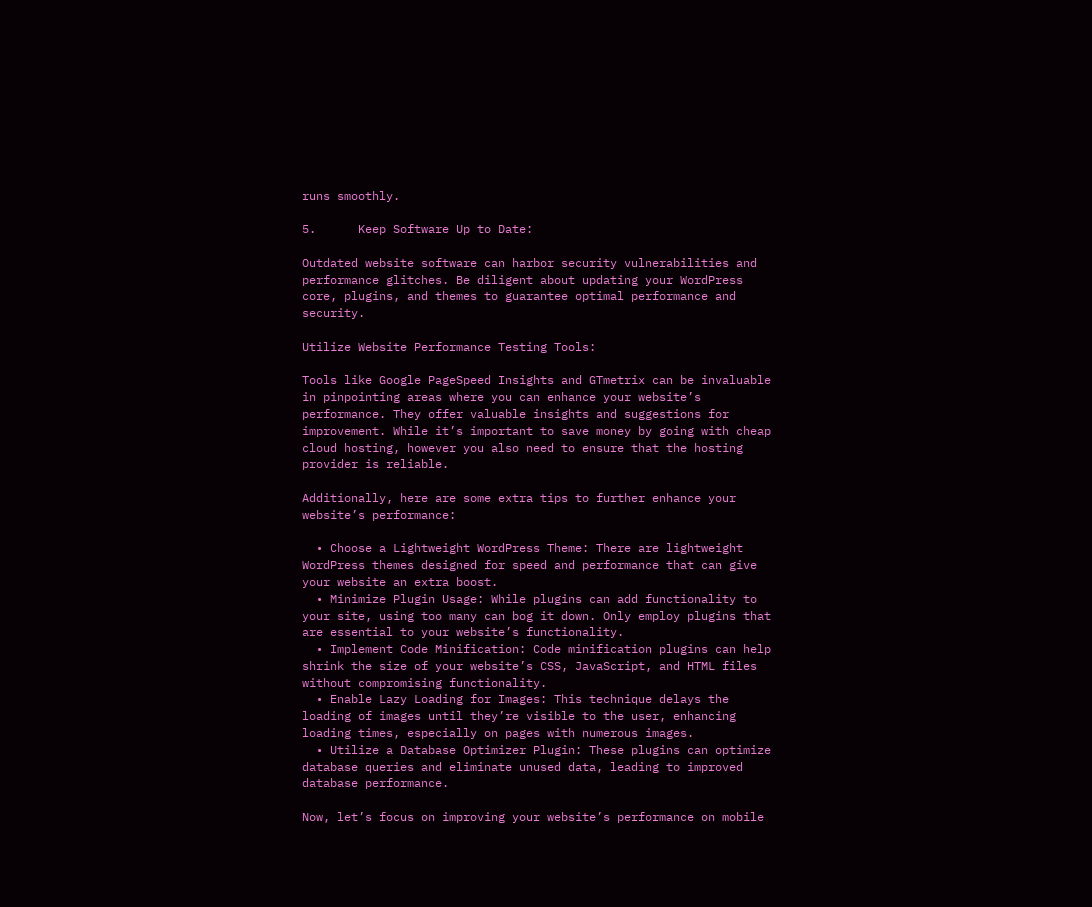runs smoothly.

5.      Keep Software Up to Date:

Outdated website software can harbor security vulnerabilities and performance glitches. Be diligent about updating your WordPress core, plugins, and themes to guarantee optimal performance and security.

Utilize Website Performance Testing Tools:

Tools like Google PageSpeed Insights and GTmetrix can be invaluable in pinpointing areas where you can enhance your website’s performance. They offer valuable insights and suggestions for improvement. While it’s important to save money by going with cheap cloud hosting, however you also need to ensure that the hosting provider is reliable.

Additionally, here are some extra tips to further enhance your website’s performance:

  • Choose a Lightweight WordPress Theme: There are lightweight WordPress themes designed for speed and performance that can give your website an extra boost.
  • Minimize Plugin Usage: While plugins can add functionality to your site, using too many can bog it down. Only employ plugins that are essential to your website’s functionality.
  • Implement Code Minification: Code minification plugins can help shrink the size of your website’s CSS, JavaScript, and HTML files without compromising functionality.
  • Enable Lazy Loading for Images: This technique delays the loading of images until they’re visible to the user, enhancing loading times, especially on pages with numerous images.
  • Utilize a Database Optimizer Plugin: These plugins can optimize database queries and eliminate unused data, leading to improved database performance.

Now, let’s focus on improving your website’s performance on mobile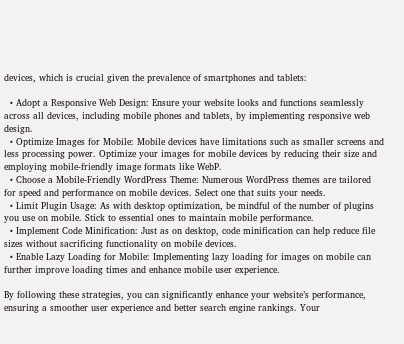devices, which is crucial given the prevalence of smartphones and tablets:

  • Adopt a Responsive Web Design: Ensure your website looks and functions seamlessly across all devices, including mobile phones and tablets, by implementing responsive web design.
  • Optimize Images for Mobile: Mobile devices have limitations such as smaller screens and less processing power. Optimize your images for mobile devices by reducing their size and employing mobile-friendly image formats like WebP.
  • Choose a Mobile-Friendly WordPress Theme: Numerous WordPress themes are tailored for speed and performance on mobile devices. Select one that suits your needs.
  • Limit Plugin Usage: As with desktop optimization, be mindful of the number of plugins you use on mobile. Stick to essential ones to maintain mobile performance.
  • Implement Code Minification: Just as on desktop, code minification can help reduce file sizes without sacrificing functionality on mobile devices.
  • Enable Lazy Loading for Mobile: Implementing lazy loading for images on mobile can further improve loading times and enhance mobile user experience.

By following these strategies, you can significantly enhance your website’s performance, ensuring a smoother user experience and better search engine rankings. Your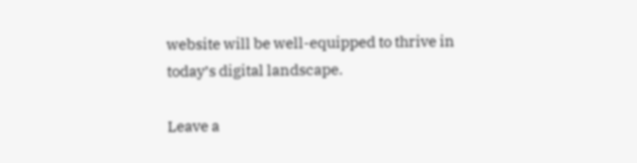website will be well-equipped to thrive in today’s digital landscape.

Leave a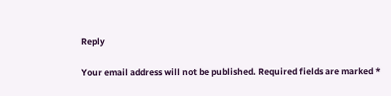Reply

Your email address will not be published. Required fields are marked *